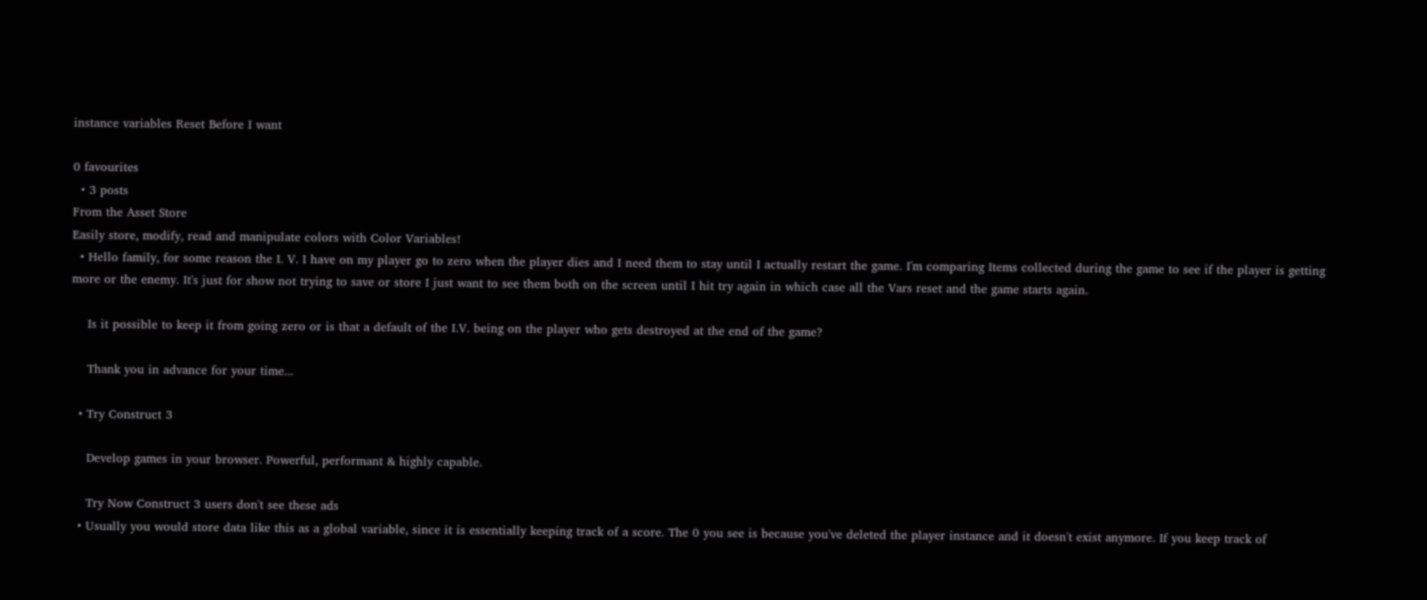instance variables Reset Before I want

0 favourites
  • 3 posts
From the Asset Store
Easily store, modify, read and manipulate colors with Color Variables!
  • Hello family, for some reason the I. V. I have on my player go to zero when the player dies and I need them to stay until I actually restart the game. I'm comparing Items collected during the game to see if the player is getting more or the enemy. It's just for show not trying to save or store I just want to see them both on the screen until I hit try again in which case all the Vars reset and the game starts again.

    Is it possible to keep it from going zero or is that a default of the I.V. being on the player who gets destroyed at the end of the game?

    Thank you in advance for your time...

  • Try Construct 3

    Develop games in your browser. Powerful, performant & highly capable.

    Try Now Construct 3 users don't see these ads
  • Usually you would store data like this as a global variable, since it is essentially keeping track of a score. The 0 you see is because you've deleted the player instance and it doesn't exist anymore. If you keep track of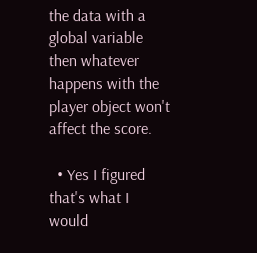the data with a global variable then whatever happens with the player object won't affect the score.

  • Yes I figured that's what I would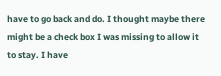have to go back and do. I thought maybe there might be a check box I was missing to allow it to stay. I have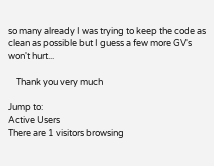so many already I was trying to keep the code as clean as possible but I guess a few more GV's won't hurt...

    Thank you very much

Jump to:
Active Users
There are 1 visitors browsing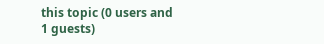this topic (0 users and 1 guests)